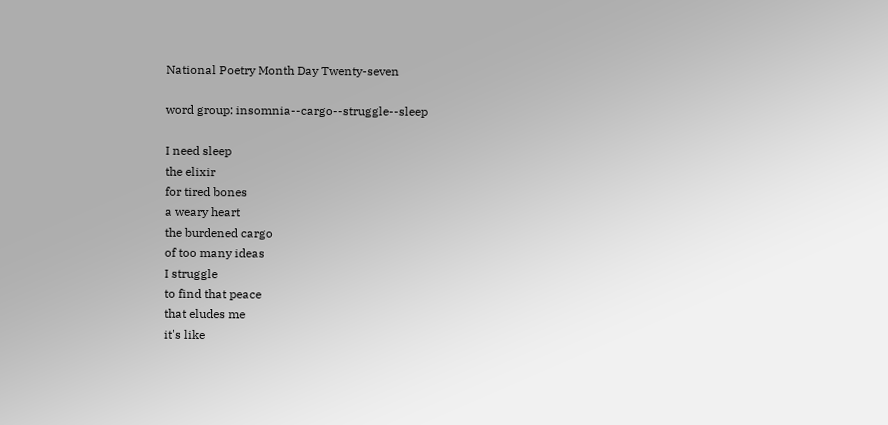National Poetry Month Day Twenty-seven

word group: insomnia--cargo--struggle--sleep

I need sleep
the elixir
for tired bones
a weary heart
the burdened cargo
of too many ideas
I struggle
to find that peace
that eludes me
it's like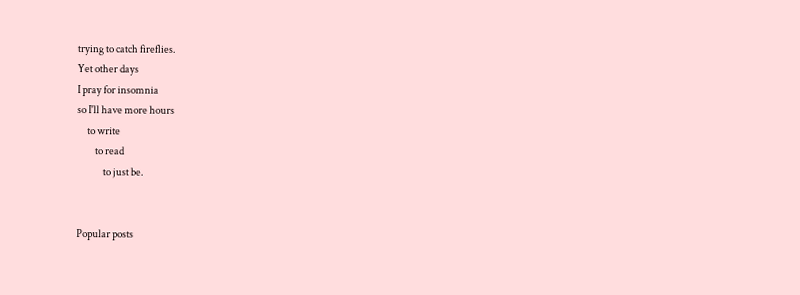trying to catch fireflies.
Yet other days
I pray for insomnia
so I'll have more hours
     to write
         to read
             to just be.


Popular posts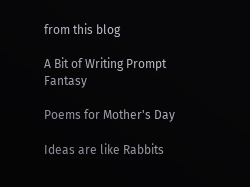from this blog

A Bit of Writing Prompt Fantasy

Poems for Mother's Day

Ideas are like Rabbits